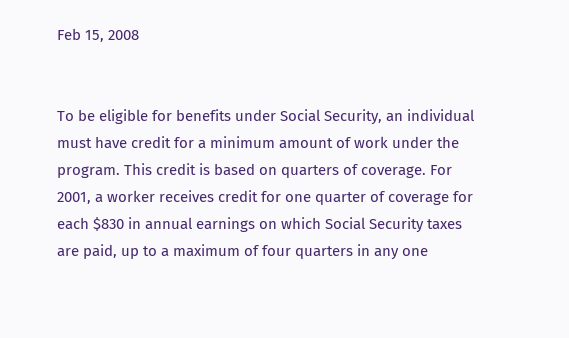Feb 15, 2008


To be eligible for benefits under Social Security, an individual must have credit for a minimum amount of work under the program. This credit is based on quarters of coverage. For 2001, a worker receives credit for one quarter of coverage for each $830 in annual earnings on which Social Security taxes are paid, up to a maximum of four quarters in any one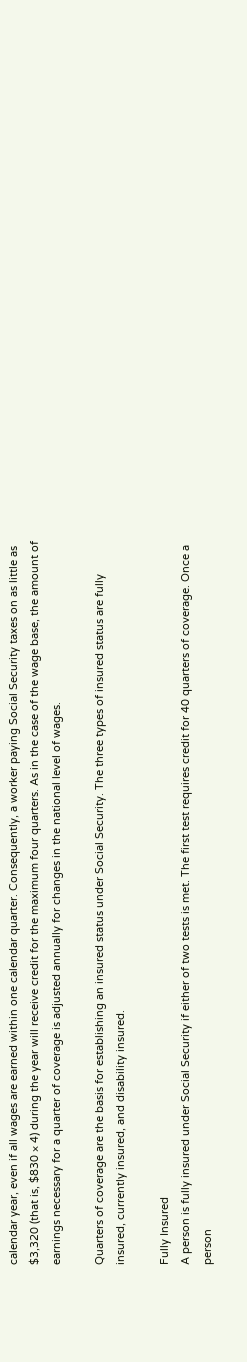calendar year, even if all wages are earned within one calendar quarter. Consequently, a worker paying Social Security taxes on as little as $3,320 (that is, $830 × 4) during the year will receive credit for the maximum four quarters. As in the case of the wage base, the amount of earnings necessary for a quarter of coverage is adjusted annually for changes in the national level of wages.

Quarters of coverage are the basis for establishing an insured status under Social Security. The three types of insured status are fully insured, currently insured, and disability insured.

Fully Insured
A person is fully insured under Social Security if either of two tests is met. The first test requires credit for 40 quarters of coverage. Once a person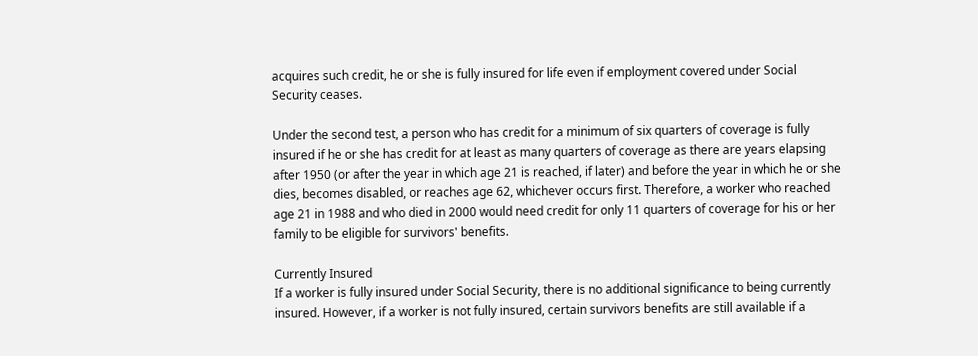acquires such credit, he or she is fully insured for life even if employment covered under Social Security ceases.

Under the second test, a person who has credit for a minimum of six quarters of coverage is fully insured if he or she has credit for at least as many quarters of coverage as there are years elapsing after 1950 (or after the year in which age 21 is reached, if later) and before the year in which he or she dies, becomes disabled, or reaches age 62, whichever occurs first. Therefore, a worker who reached age 21 in 1988 and who died in 2000 would need credit for only 11 quarters of coverage for his or her family to be eligible for survivors' benefits.

Currently Insured
If a worker is fully insured under Social Security, there is no additional significance to being currently insured. However, if a worker is not fully insured, certain survivors benefits are still available if a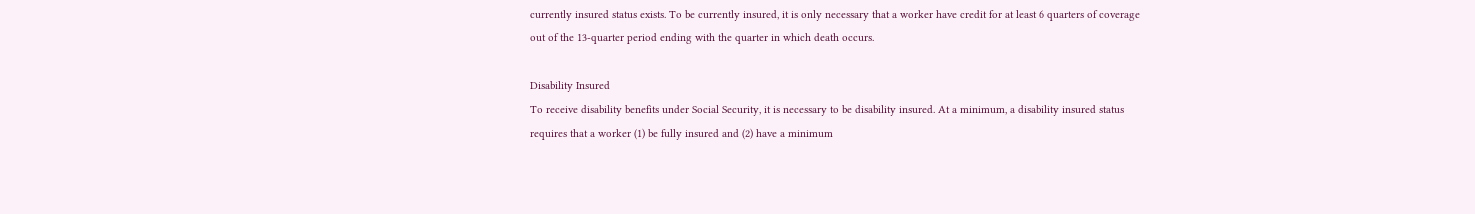currently insured status exists. To be currently insured, it is only necessary that a worker have credit for at least 6 quarters of coverage out of the 13-quarter period ending with the quarter in which death occurs.

Disability Insured
To receive disability benefits under Social Security, it is necessary to be disability insured. At a minimum, a disability insured status requires that a worker (1) be fully insured and (2) have a minimum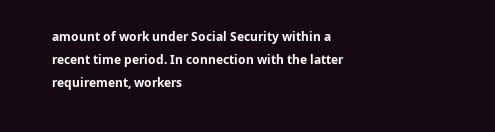amount of work under Social Security within a recent time period. In connection with the latter requirement, workers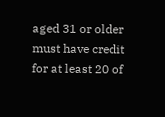aged 31 or older must have credit for at least 20 of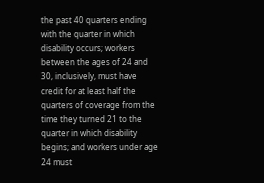the past 40 quarters ending with the quarter in which disability occurs; workers between the ages of 24 and 30, inclusively, must have credit for at least half the quarters of coverage from the time they turned 21 to the quarter in which disability begins; and workers under age 24 must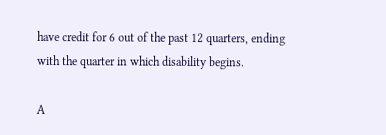have credit for 6 out of the past 12 quarters, ending with the quarter in which disability begins.

A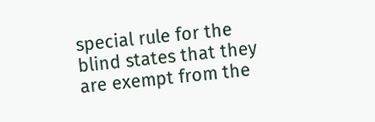special rule for the blind states that they are exempt from the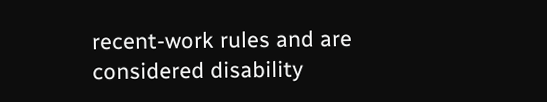recent-work rules and are considered disability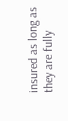insured as long as they are fully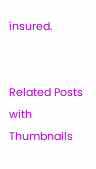insured.


Related Posts with Thumbnails